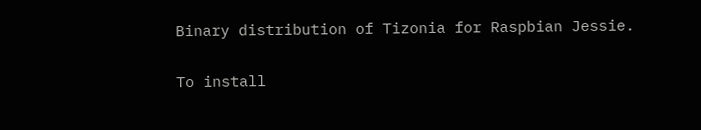Binary distribution of Tizonia for Raspbian Jessie.

To install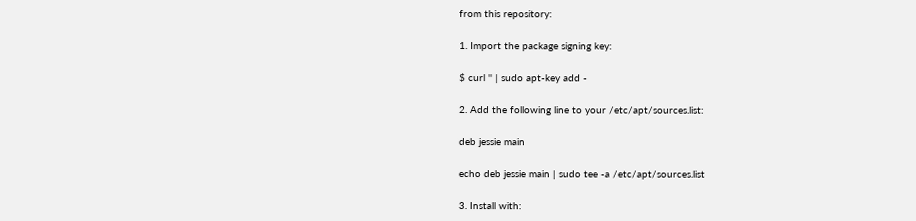from this repository:

1. Import the package signing key:

$ curl '' | sudo apt-key add -

2. Add the following line to your /etc/apt/sources.list:

deb jessie main

echo deb jessie main | sudo tee -a /etc/apt/sources.list

3. Install with: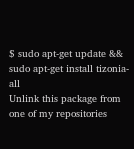$ sudo apt-get update && sudo apt-get install tizonia-all
Unlink this package from one of my repositories